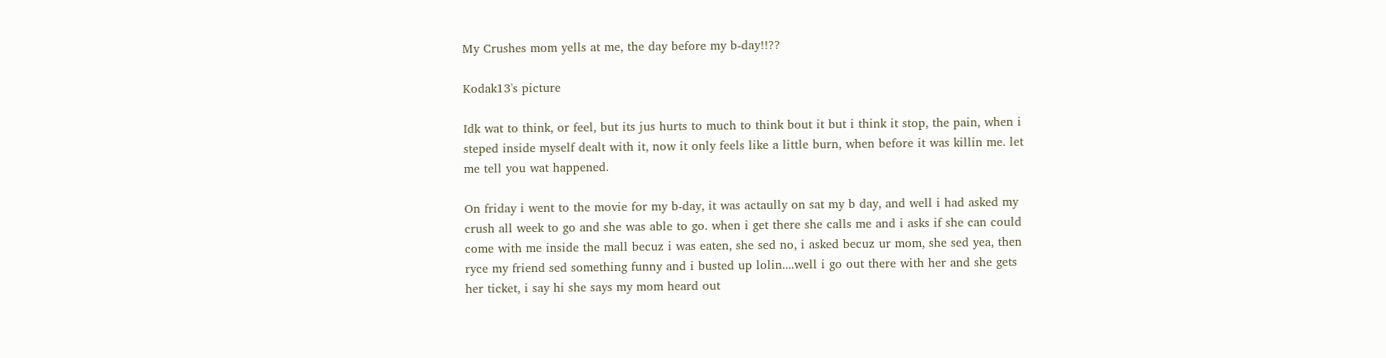My Crushes mom yells at me, the day before my b-day!!??

Kodak13's picture

Idk wat to think, or feel, but its jus hurts to much to think bout it but i think it stop, the pain, when i steped inside myself dealt with it, now it only feels like a little burn, when before it was killin me. let me tell you wat happened.

On friday i went to the movie for my b-day, it was actaully on sat my b day, and well i had asked my crush all week to go and she was able to go. when i get there she calls me and i asks if she can could come with me inside the mall becuz i was eaten, she sed no, i asked becuz ur mom, she sed yea, then ryce my friend sed something funny and i busted up lolin....well i go out there with her and she gets her ticket, i say hi she says my mom heard out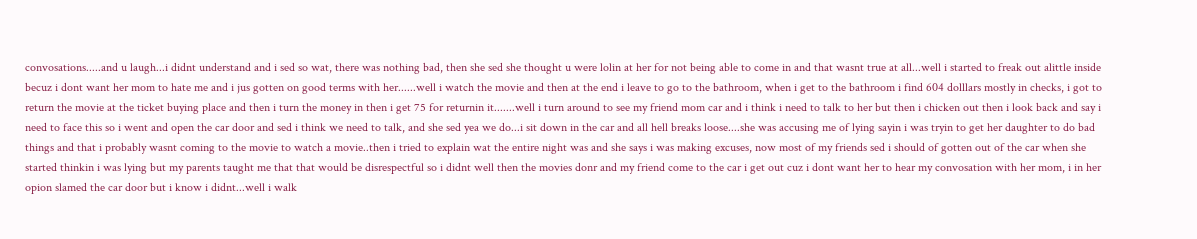convosations.....and u laugh...i didnt understand and i sed so wat, there was nothing bad, then she sed she thought u were lolin at her for not being able to come in and that wasnt true at all...well i started to freak out alittle inside becuz i dont want her mom to hate me and i jus gotten on good terms with her......well i watch the movie and then at the end i leave to go to the bathroom, when i get to the bathroom i find 604 dolllars mostly in checks, i got to return the movie at the ticket buying place and then i turn the money in then i get 75 for returnin it.......well i turn around to see my friend mom car and i think i need to talk to her but then i chicken out then i look back and say i need to face this so i went and open the car door and sed i think we need to talk, and she sed yea we do...i sit down in the car and all hell breaks loose....she was accusing me of lying sayin i was tryin to get her daughter to do bad things and that i probably wasnt coming to the movie to watch a movie..then i tried to explain wat the entire night was and she says i was making excuses, now most of my friends sed i should of gotten out of the car when she started thinkin i was lying but my parents taught me that that would be disrespectful so i didnt well then the movies donr and my friend come to the car i get out cuz i dont want her to hear my convosation with her mom, i in her opion slamed the car door but i know i didnt...well i walk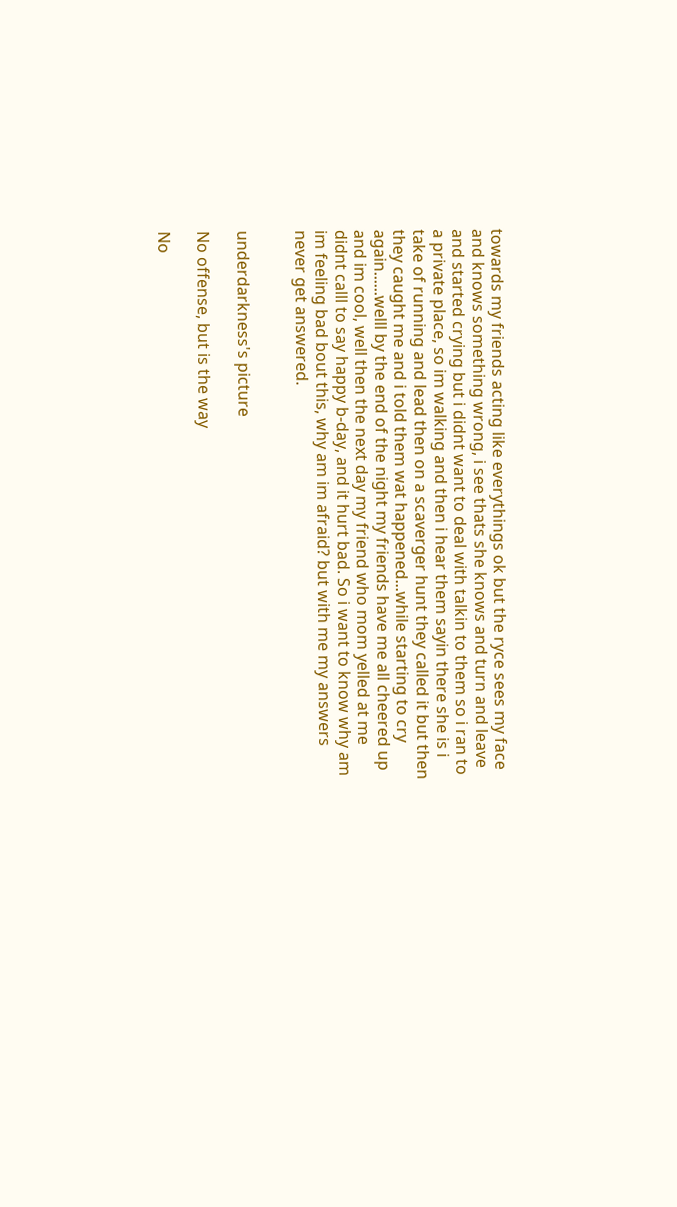towards my friends acting like everythings ok but the ryce sees my face and knows something wrong, i see thats she knows and turn and leave and started crying but i didnt want to deal with talkin to them so i ran to a private place, so im walking and then i hear them sayin there she is i take of running and lead then on a scaverger hunt they called it but then they caught me and i told them wat happened...while starting to cry again......welll by the end of the night my friends have me all cheered up and im cool, well then the next day my friend who mom yelled at me didnt calll to say happy b-day, and it hurt bad. So i want to know why am im feeling bad bout this, why am im afraid? but with me my answers never get answered.


underdarkness's picture

No offense, but is the way

No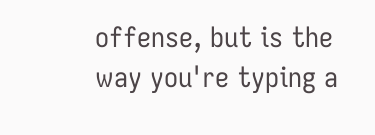offense, but is the way you're typing a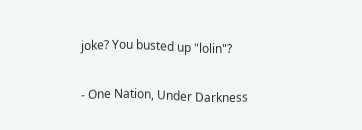joke? You busted up "lolin"?

- One Nation, Under Darkness